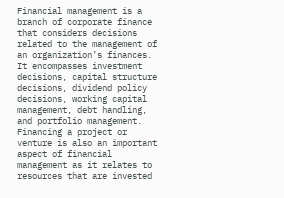Financial management is a branch of corporate finance that considers decisions related to the management of an organization’s finances. It encompasses investment decisions, capital structure decisions, dividend policy decisions, working capital management, debt handling, and portfolio management. Financing a project or venture is also an important aspect of financial management as it relates to resources that are invested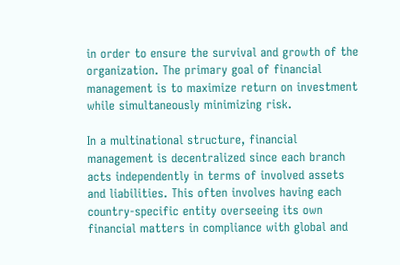in order to ensure the survival and growth of the organization. The primary goal of financial management is to maximize return on investment while simultaneously minimizing risk.

In a multinational structure, financial management is decentralized since each branch acts independently in terms of involved assets and liabilities. This often involves having each country-specific entity overseeing its own financial matters in compliance with global and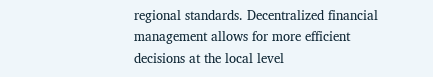regional standards. Decentralized financial management allows for more efficient decisions at the local level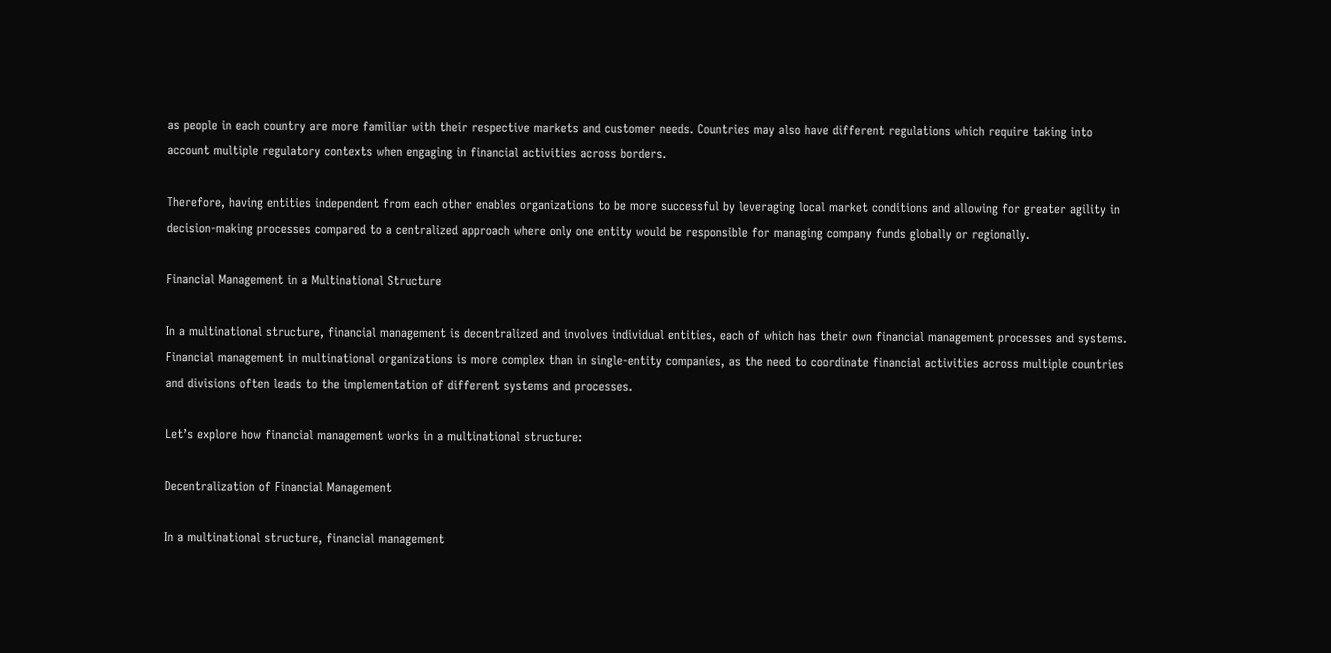as people in each country are more familiar with their respective markets and customer needs. Countries may also have different regulations which require taking into account multiple regulatory contexts when engaging in financial activities across borders.

Therefore, having entities independent from each other enables organizations to be more successful by leveraging local market conditions and allowing for greater agility in decision-making processes compared to a centralized approach where only one entity would be responsible for managing company funds globally or regionally.

Financial Management in a Multinational Structure

In a multinational structure, financial management is decentralized and involves individual entities, each of which has their own financial management processes and systems. Financial management in multinational organizations is more complex than in single-entity companies, as the need to coordinate financial activities across multiple countries and divisions often leads to the implementation of different systems and processes.

Let’s explore how financial management works in a multinational structure:

Decentralization of Financial Management

In a multinational structure, financial management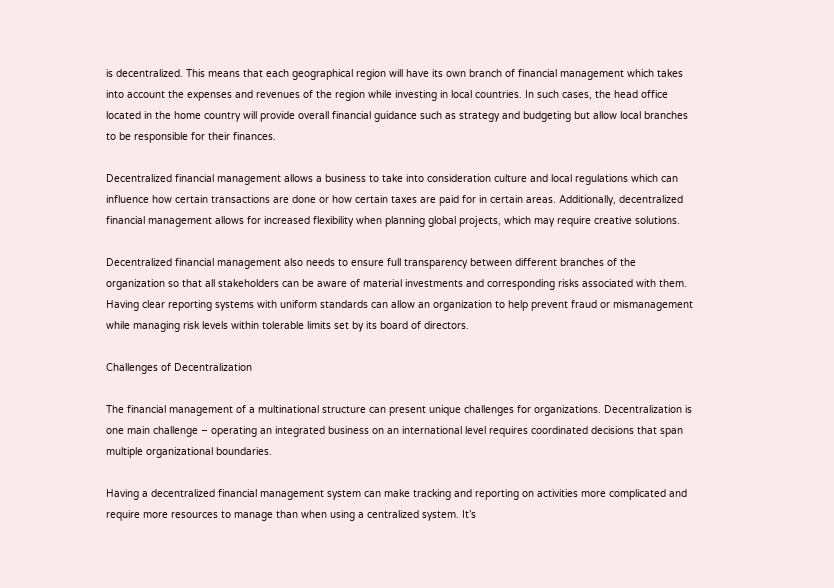is decentralized. This means that each geographical region will have its own branch of financial management which takes into account the expenses and revenues of the region while investing in local countries. In such cases, the head office located in the home country will provide overall financial guidance such as strategy and budgeting but allow local branches to be responsible for their finances.

Decentralized financial management allows a business to take into consideration culture and local regulations which can influence how certain transactions are done or how certain taxes are paid for in certain areas. Additionally, decentralized financial management allows for increased flexibility when planning global projects, which may require creative solutions.

Decentralized financial management also needs to ensure full transparency between different branches of the organization so that all stakeholders can be aware of material investments and corresponding risks associated with them. Having clear reporting systems with uniform standards can allow an organization to help prevent fraud or mismanagement while managing risk levels within tolerable limits set by its board of directors.

Challenges of Decentralization

The financial management of a multinational structure can present unique challenges for organizations. Decentralization is one main challenge – operating an integrated business on an international level requires coordinated decisions that span multiple organizational boundaries.

Having a decentralized financial management system can make tracking and reporting on activities more complicated and require more resources to manage than when using a centralized system. It’s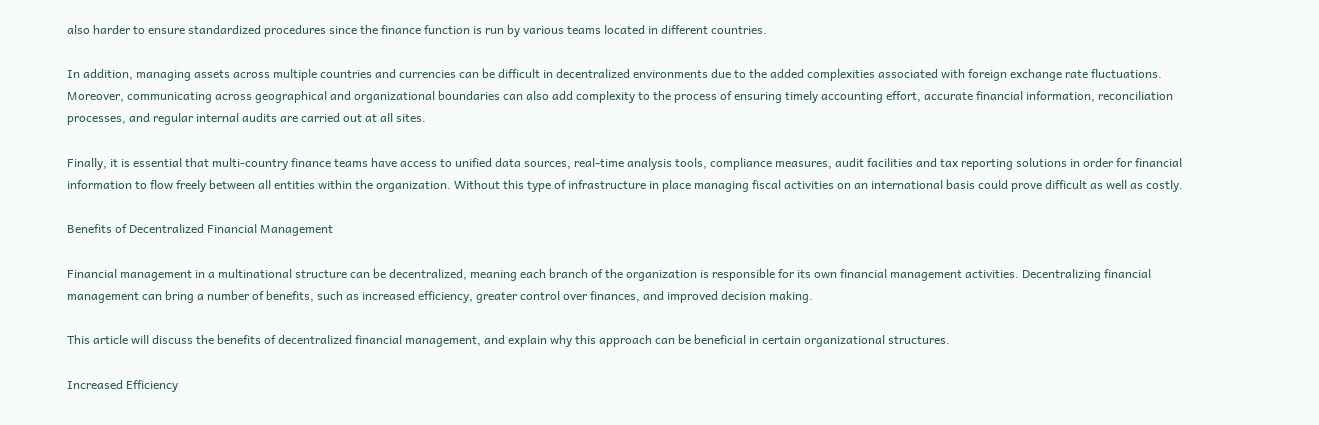also harder to ensure standardized procedures since the finance function is run by various teams located in different countries.

In addition, managing assets across multiple countries and currencies can be difficult in decentralized environments due to the added complexities associated with foreign exchange rate fluctuations. Moreover, communicating across geographical and organizational boundaries can also add complexity to the process of ensuring timely accounting effort, accurate financial information, reconciliation processes, and regular internal audits are carried out at all sites.

Finally, it is essential that multi-country finance teams have access to unified data sources, real-time analysis tools, compliance measures, audit facilities and tax reporting solutions in order for financial information to flow freely between all entities within the organization. Without this type of infrastructure in place managing fiscal activities on an international basis could prove difficult as well as costly.

Benefits of Decentralized Financial Management

Financial management in a multinational structure can be decentralized, meaning each branch of the organization is responsible for its own financial management activities. Decentralizing financial management can bring a number of benefits, such as increased efficiency, greater control over finances, and improved decision making.

This article will discuss the benefits of decentralized financial management, and explain why this approach can be beneficial in certain organizational structures.

Increased Efficiency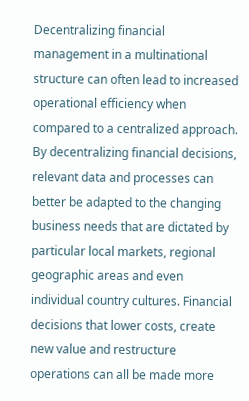Decentralizing financial management in a multinational structure can often lead to increased operational efficiency when compared to a centralized approach. By decentralizing financial decisions, relevant data and processes can better be adapted to the changing business needs that are dictated by particular local markets, regional geographic areas and even individual country cultures. Financial decisions that lower costs, create new value and restructure operations can all be made more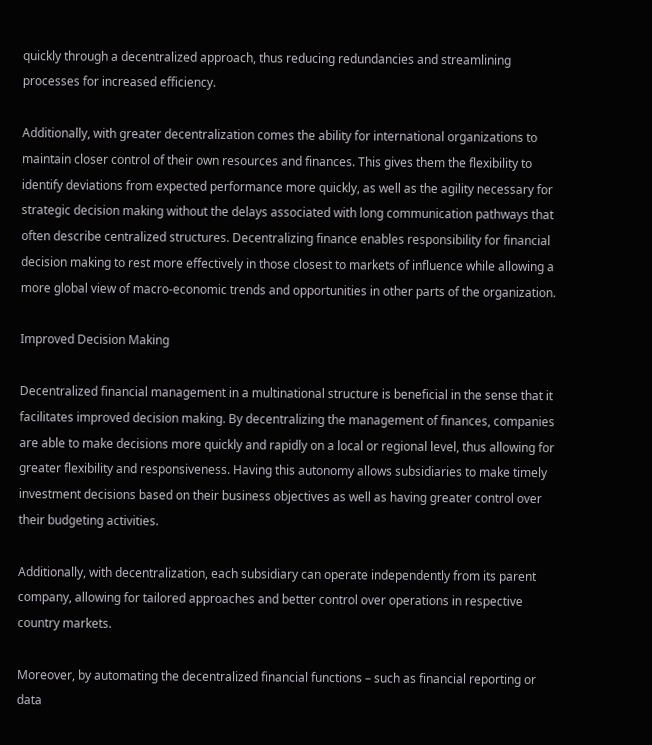quickly through a decentralized approach, thus reducing redundancies and streamlining processes for increased efficiency.

Additionally, with greater decentralization comes the ability for international organizations to maintain closer control of their own resources and finances. This gives them the flexibility to identify deviations from expected performance more quickly, as well as the agility necessary for strategic decision making without the delays associated with long communication pathways that often describe centralized structures. Decentralizing finance enables responsibility for financial decision making to rest more effectively in those closest to markets of influence while allowing a more global view of macro-economic trends and opportunities in other parts of the organization.

Improved Decision Making

Decentralized financial management in a multinational structure is beneficial in the sense that it facilitates improved decision making. By decentralizing the management of finances, companies are able to make decisions more quickly and rapidly on a local or regional level, thus allowing for greater flexibility and responsiveness. Having this autonomy allows subsidiaries to make timely investment decisions based on their business objectives as well as having greater control over their budgeting activities.

Additionally, with decentralization, each subsidiary can operate independently from its parent company, allowing for tailored approaches and better control over operations in respective country markets.

Moreover, by automating the decentralized financial functions – such as financial reporting or data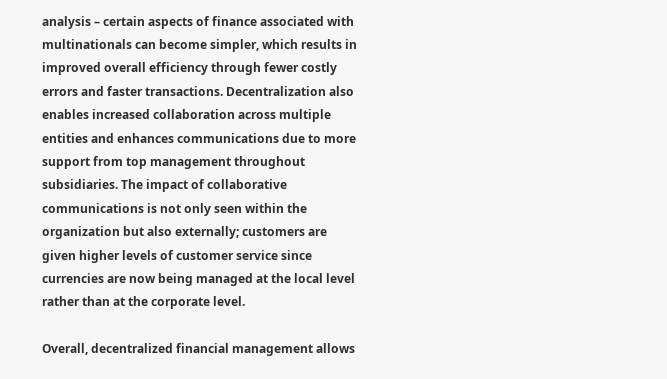analysis – certain aspects of finance associated with multinationals can become simpler, which results in improved overall efficiency through fewer costly errors and faster transactions. Decentralization also enables increased collaboration across multiple entities and enhances communications due to more support from top management throughout subsidiaries. The impact of collaborative communications is not only seen within the organization but also externally; customers are given higher levels of customer service since currencies are now being managed at the local level rather than at the corporate level.

Overall, decentralized financial management allows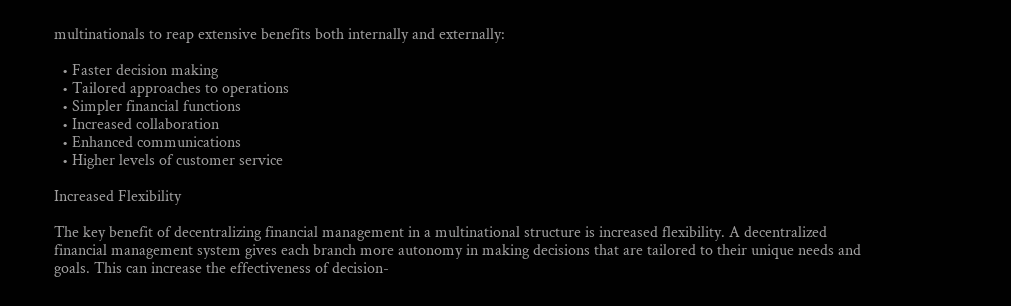multinationals to reap extensive benefits both internally and externally:

  • Faster decision making
  • Tailored approaches to operations
  • Simpler financial functions
  • Increased collaboration
  • Enhanced communications
  • Higher levels of customer service

Increased Flexibility

The key benefit of decentralizing financial management in a multinational structure is increased flexibility. A decentralized financial management system gives each branch more autonomy in making decisions that are tailored to their unique needs and goals. This can increase the effectiveness of decision-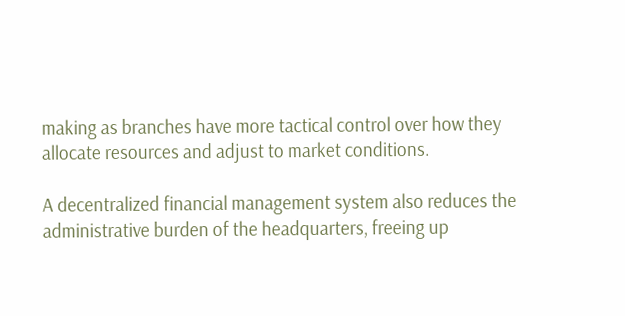making as branches have more tactical control over how they allocate resources and adjust to market conditions.

A decentralized financial management system also reduces the administrative burden of the headquarters, freeing up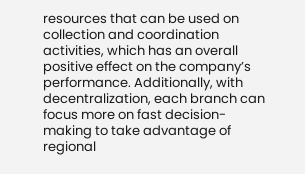resources that can be used on collection and coordination activities, which has an overall positive effect on the company’s performance. Additionally, with decentralization, each branch can focus more on fast decision-making to take advantage of regional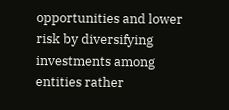opportunities and lower risk by diversifying investments among entities rather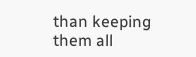than keeping them all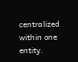centralized within one entity.